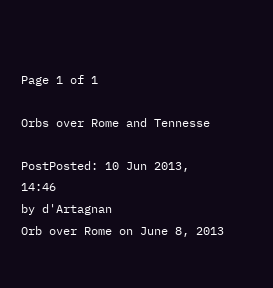Page 1 of 1

Orbs over Rome and Tennesse

PostPosted: 10 Jun 2013, 14:46
by d'Artagnan
Orb over Rome on June 8, 2013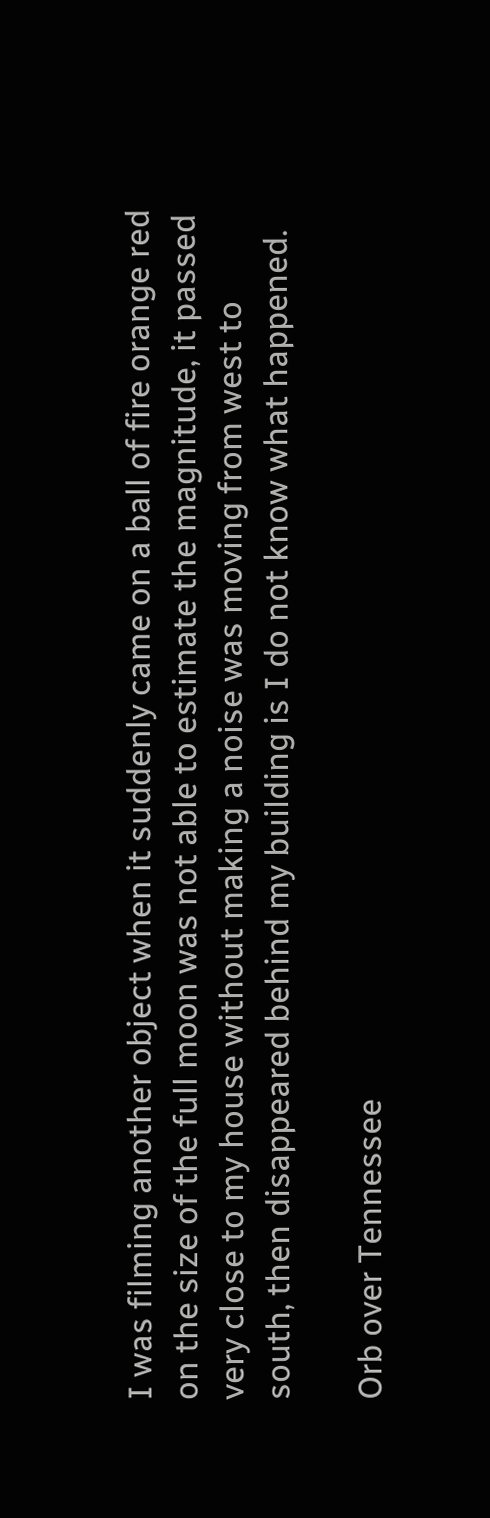I was filming another object when it suddenly came on a ball of fire orange red on the size of the full moon was not able to estimate the magnitude, it passed very close to my house without making a noise was moving from west to south, then disappeared behind my building is I do not know what happened.

Orb over Tennessee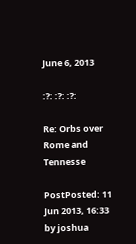June 6, 2013

:?: :?: :?:

Re: Orbs over Rome and Tennesse

PostPosted: 11 Jun 2013, 16:33
by joshua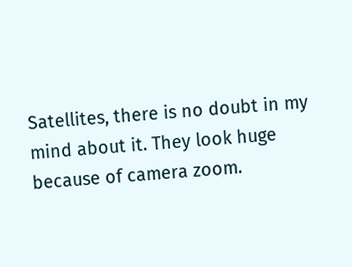Satellites, there is no doubt in my mind about it. They look huge because of camera zoom.